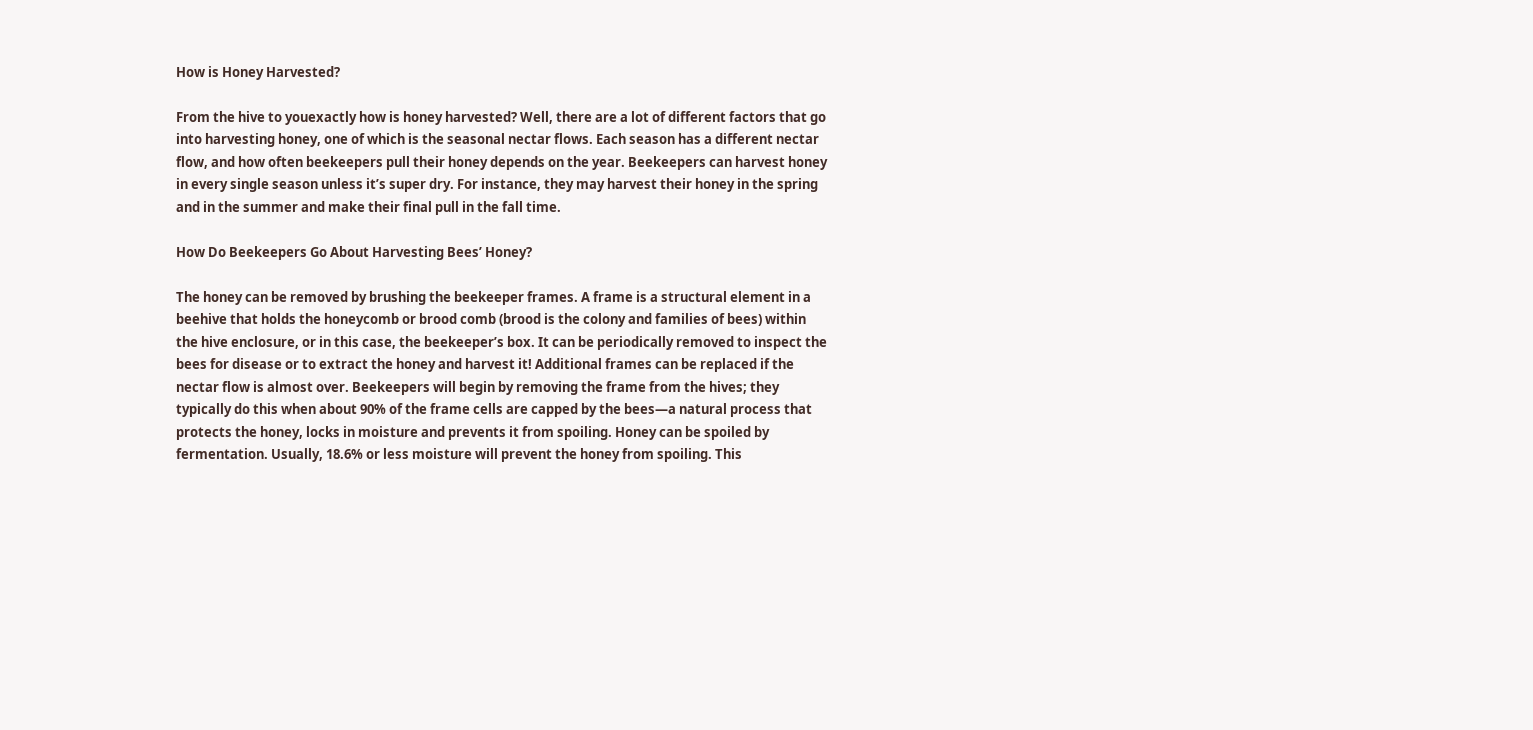How is Honey Harvested?

From the hive to youexactly how is honey harvested? Well, there are a lot of different factors that go into harvesting honey, one of which is the seasonal nectar flows. Each season has a different nectar flow, and how often beekeepers pull their honey depends on the year. Beekeepers can harvest honey in every single season unless it’s super dry. For instance, they may harvest their honey in the spring and in the summer and make their final pull in the fall time.

How Do Beekeepers Go About Harvesting Bees’ Honey?

The honey can be removed by brushing the beekeeper frames. A frame is a structural element in a beehive that holds the honeycomb or brood comb (brood is the colony and families of bees) within the hive enclosure, or in this case, the beekeeper’s box. It can be periodically removed to inspect the bees for disease or to extract the honey and harvest it! Additional frames can be replaced if the nectar flow is almost over. Beekeepers will begin by removing the frame from the hives; they typically do this when about 90% of the frame cells are capped by the bees—a natural process that protects the honey, locks in moisture and prevents it from spoiling. Honey can be spoiled by fermentation. Usually, 18.6% or less moisture will prevent the honey from spoiling. This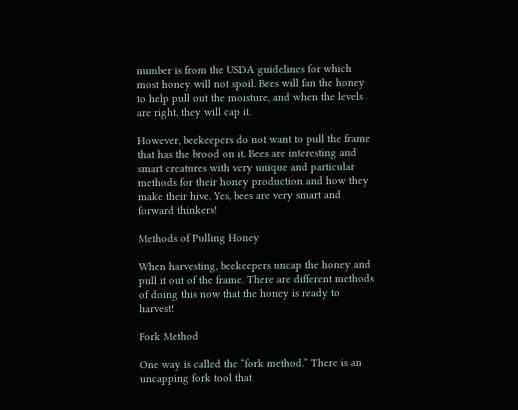number is from the USDA guidelines for which most honey will not spoil. Bees will fan the honey to help pull out the moisture, and when the levels are right, they will cap it.

However, beekeepers do not want to pull the frame that has the brood on it. Bees are interesting and smart creatures with very unique and particular methods for their honey production and how they make their hive. Yes, bees are very smart and forward thinkers!

Methods of Pulling Honey

When harvesting, beekeepers uncap the honey and pull it out of the frame. There are different methods of doing this now that the honey is ready to harvest!

Fork Method

One way is called the “fork method.” There is an uncapping fork tool that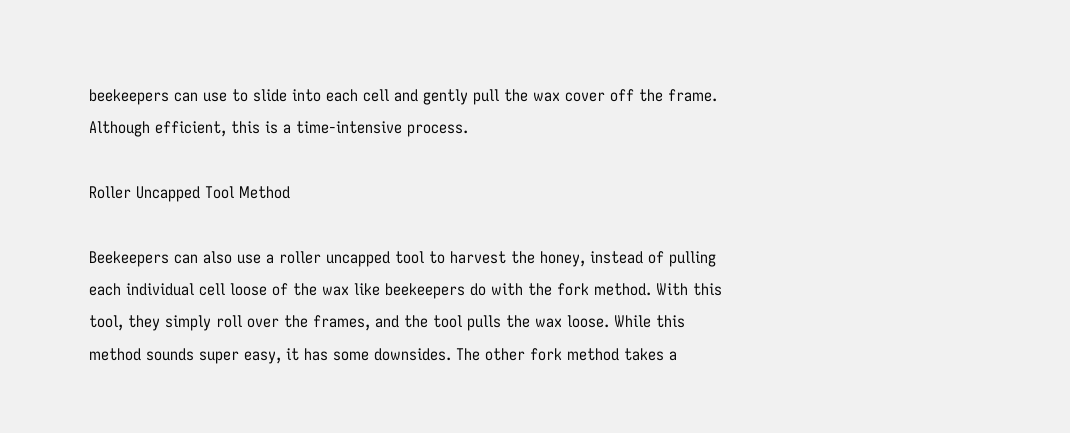beekeepers can use to slide into each cell and gently pull the wax cover off the frame. Although efficient, this is a time-intensive process.

Roller Uncapped Tool Method

Beekeepers can also use a roller uncapped tool to harvest the honey, instead of pulling each individual cell loose of the wax like beekeepers do with the fork method. With this tool, they simply roll over the frames, and the tool pulls the wax loose. While this method sounds super easy, it has some downsides. The other fork method takes a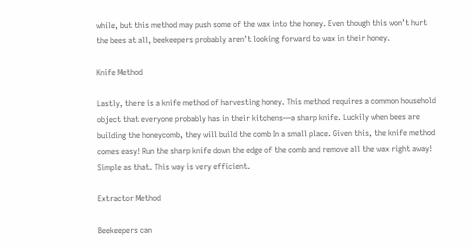while, but this method may push some of the wax into the honey. Even though this won’t hurt the bees at all, beekeepers probably aren’t looking forward to wax in their honey.

Knife Method

Lastly, there is a knife method of harvesting honey. This method requires a common household object that everyone probably has in their kitchens—a sharp knife. Luckily when bees are building the honeycomb, they will build the comb In a small place. Given this, the knife method comes easy! Run the sharp knife down the edge of the comb and remove all the wax right away! Simple as that. This way is very efficient.

Extractor Method

Beekeepers can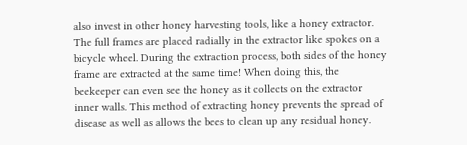also invest in other honey harvesting tools, like a honey extractor. The full frames are placed radially in the extractor like spokes on a bicycle wheel. During the extraction process, both sides of the honey frame are extracted at the same time! When doing this, the beekeeper can even see the honey as it collects on the extractor inner walls. This method of extracting honey prevents the spread of disease as well as allows the bees to clean up any residual honey.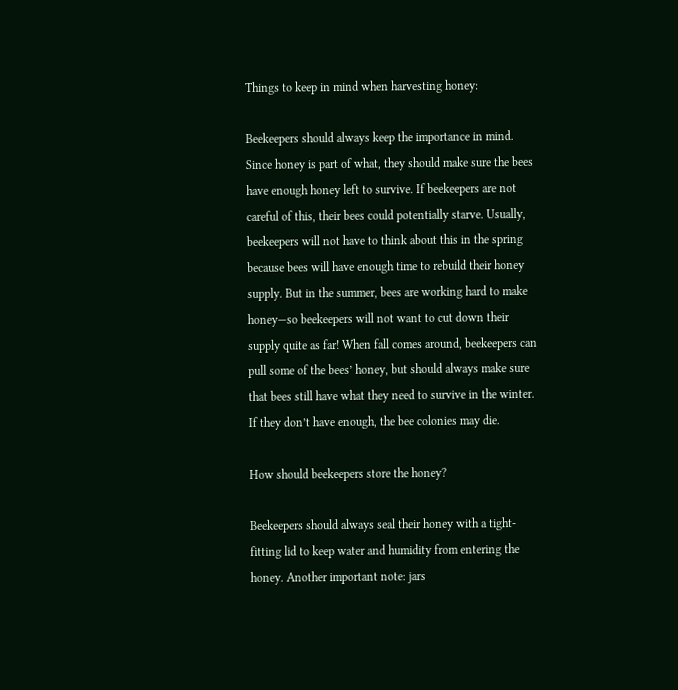Things to keep in mind when harvesting honey:

Beekeepers should always keep the importance in mind. Since honey is part of what, they should make sure the bees have enough honey left to survive. If beekeepers are not careful of this, their bees could potentially starve. Usually, beekeepers will not have to think about this in the spring because bees will have enough time to rebuild their honey supply. But in the summer, bees are working hard to make honey—so beekeepers will not want to cut down their supply quite as far! When fall comes around, beekeepers can pull some of the bees’ honey, but should always make sure that bees still have what they need to survive in the winter. If they don’t have enough, the bee colonies may die.

How should beekeepers store the honey?

Beekeepers should always seal their honey with a tight-fitting lid to keep water and humidity from entering the honey. Another important note: jars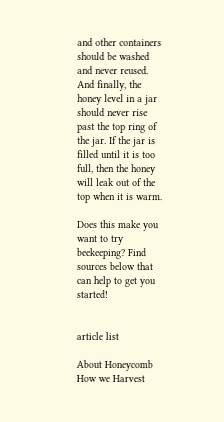and other containers should be washed and never reused. And finally, the honey level in a jar should never rise past the top ring of the jar. If the jar is filled until it is too full, then the honey will leak out of the top when it is warm.

Does this make you want to try beekeeping? Find sources below that can help to get you started!


article list

About Honeycomb
How we Harvest